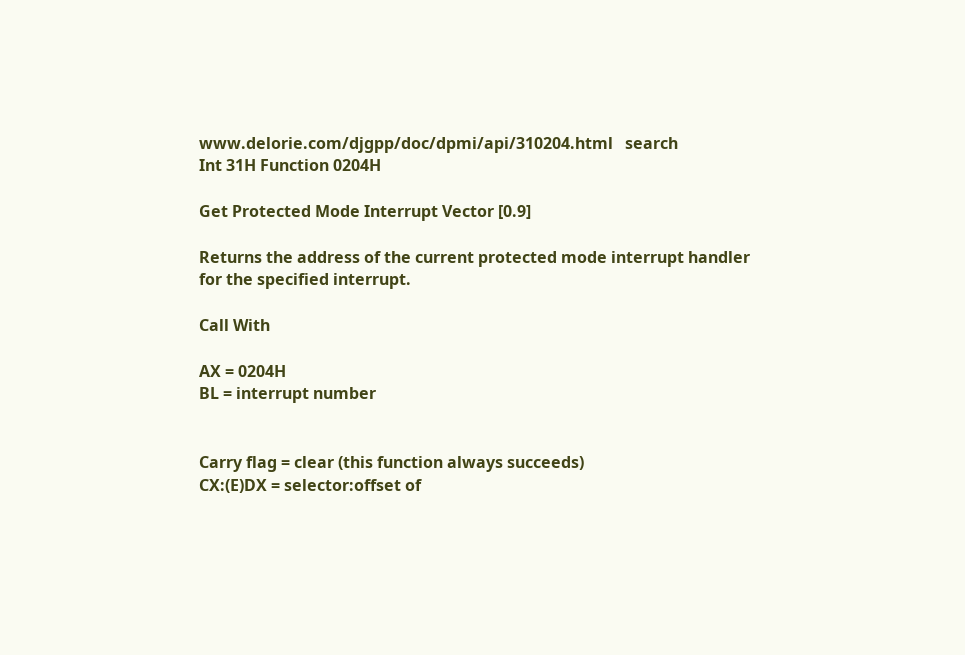www.delorie.com/djgpp/doc/dpmi/api/310204.html   search
Int 31H Function 0204H

Get Protected Mode Interrupt Vector [0.9]

Returns the address of the current protected mode interrupt handler for the specified interrupt.

Call With

AX = 0204H
BL = interrupt number


Carry flag = clear (this function always succeeds)
CX:(E)DX = selector:offset of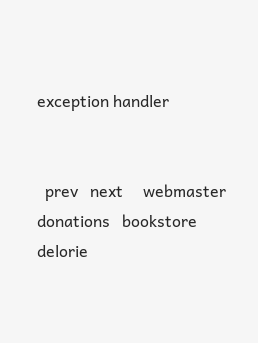exception handler


  prev   next     webmaster   donations   bookstore     delorie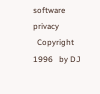software   privacy
  Copyright 1996   by DJ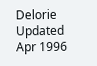Delorie     Updated Apr 1996